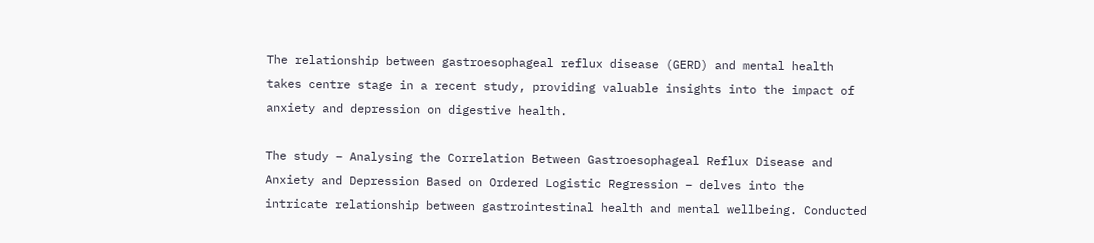The relationship between gastroesophageal reflux disease (GERD) and mental health takes centre stage in a recent study, providing valuable insights into the impact of anxiety and depression on digestive health.

The study – Analysing the Correlation Between Gastroesophageal Reflux Disease and Anxiety and Depression Based on Ordered Logistic Regression – delves into the intricate relationship between gastrointestinal health and mental wellbeing. Conducted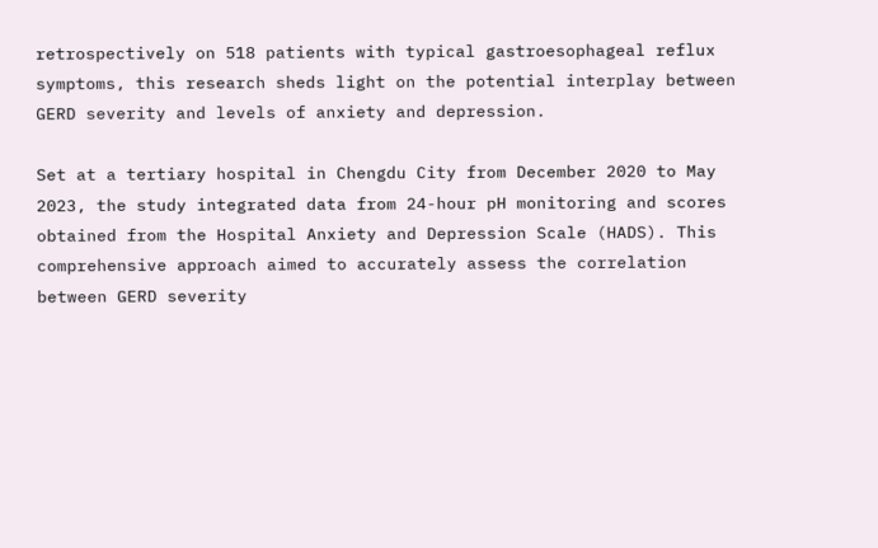retrospectively on 518 patients with typical gastroesophageal reflux symptoms, this research sheds light on the potential interplay between GERD severity and levels of anxiety and depression.

Set at a tertiary hospital in Chengdu City from December 2020 to May 2023, the study integrated data from 24-hour pH monitoring and scores obtained from the Hospital Anxiety and Depression Scale (HADS). This comprehensive approach aimed to accurately assess the correlation between GERD severity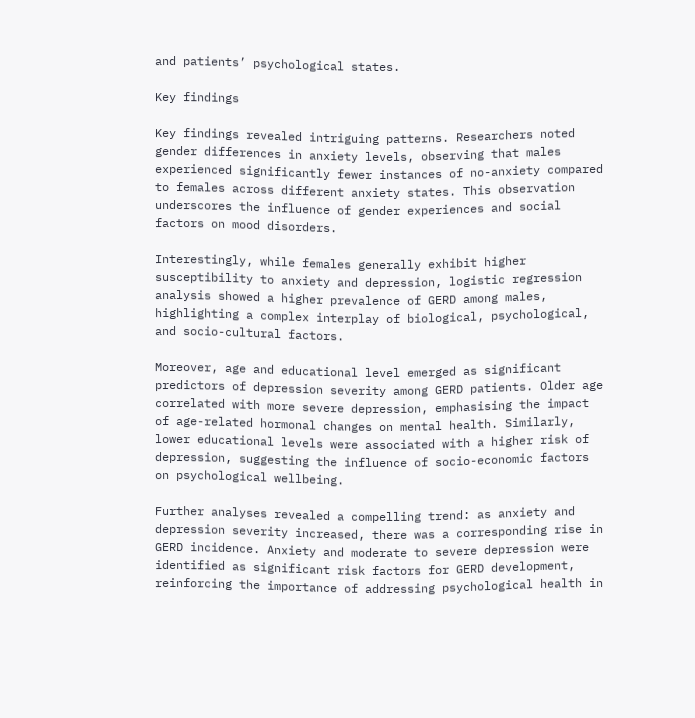and patients’ psychological states.

Key findings

Key findings revealed intriguing patterns. Researchers noted gender differences in anxiety levels, observing that males experienced significantly fewer instances of no-anxiety compared to females across different anxiety states. This observation underscores the influence of gender experiences and social factors on mood disorders.

Interestingly, while females generally exhibit higher susceptibility to anxiety and depression, logistic regression analysis showed a higher prevalence of GERD among males, highlighting a complex interplay of biological, psychological, and socio-cultural factors.

Moreover, age and educational level emerged as significant predictors of depression severity among GERD patients. Older age correlated with more severe depression, emphasising the impact of age-related hormonal changes on mental health. Similarly, lower educational levels were associated with a higher risk of depression, suggesting the influence of socio-economic factors on psychological wellbeing.

Further analyses revealed a compelling trend: as anxiety and depression severity increased, there was a corresponding rise in GERD incidence. Anxiety and moderate to severe depression were identified as significant risk factors for GERD development, reinforcing the importance of addressing psychological health in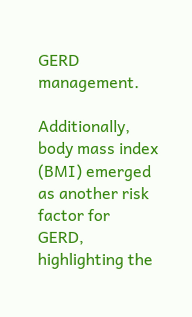GERD management.

Additionally, body mass index (BMI) emerged as another risk factor for GERD, highlighting the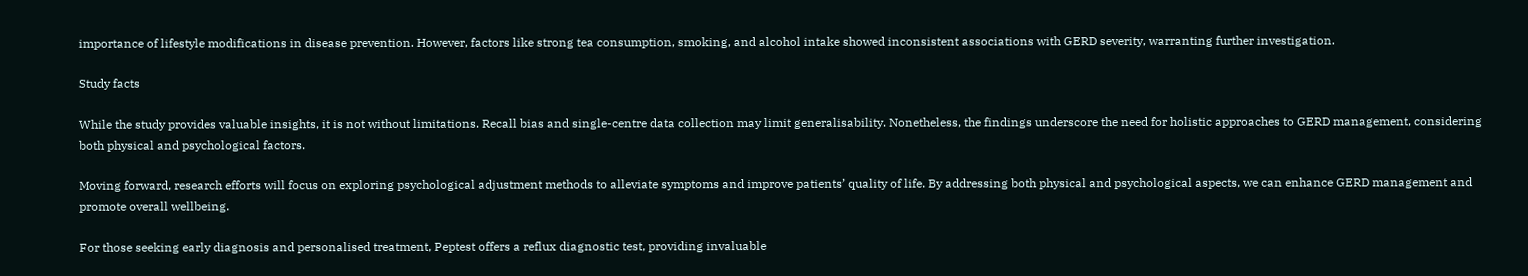importance of lifestyle modifications in disease prevention. However, factors like strong tea consumption, smoking, and alcohol intake showed inconsistent associations with GERD severity, warranting further investigation.

Study facts

While the study provides valuable insights, it is not without limitations. Recall bias and single-centre data collection may limit generalisability. Nonetheless, the findings underscore the need for holistic approaches to GERD management, considering both physical and psychological factors.

Moving forward, research efforts will focus on exploring psychological adjustment methods to alleviate symptoms and improve patients’ quality of life. By addressing both physical and psychological aspects, we can enhance GERD management and promote overall wellbeing.

For those seeking early diagnosis and personalised treatment, Peptest offers a reflux diagnostic test, providing invaluable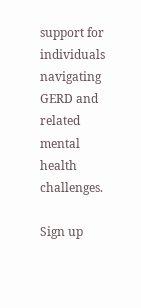support for individuals navigating GERD and related mental health challenges.

Sign up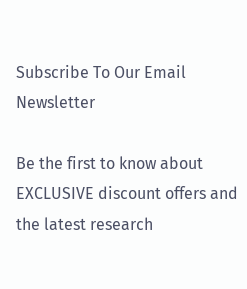Subscribe To Our Email Newsletter

Be the first to know about EXCLUSIVE discount offers and the latest research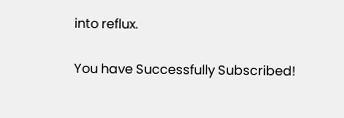into reflux.

You have Successfully Subscribed!